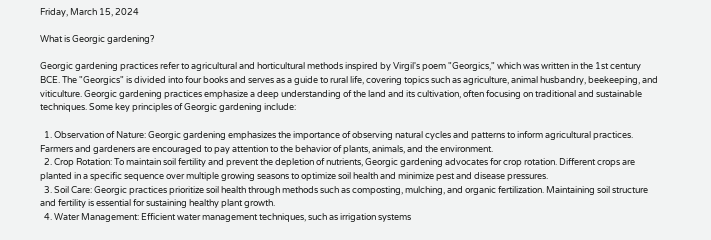Friday, March 15, 2024

What is Georgic gardening?

Georgic gardening practices refer to agricultural and horticultural methods inspired by Virgil's poem "Georgics," which was written in the 1st century BCE. The "Georgics" is divided into four books and serves as a guide to rural life, covering topics such as agriculture, animal husbandry, beekeeping, and viticulture. Georgic gardening practices emphasize a deep understanding of the land and its cultivation, often focusing on traditional and sustainable techniques. Some key principles of Georgic gardening include:

  1. Observation of Nature: Georgic gardening emphasizes the importance of observing natural cycles and patterns to inform agricultural practices. Farmers and gardeners are encouraged to pay attention to the behavior of plants, animals, and the environment.
  2. Crop Rotation: To maintain soil fertility and prevent the depletion of nutrients, Georgic gardening advocates for crop rotation. Different crops are planted in a specific sequence over multiple growing seasons to optimize soil health and minimize pest and disease pressures.
  3. Soil Care: Georgic practices prioritize soil health through methods such as composting, mulching, and organic fertilization. Maintaining soil structure and fertility is essential for sustaining healthy plant growth.
  4. Water Management: Efficient water management techniques, such as irrigation systems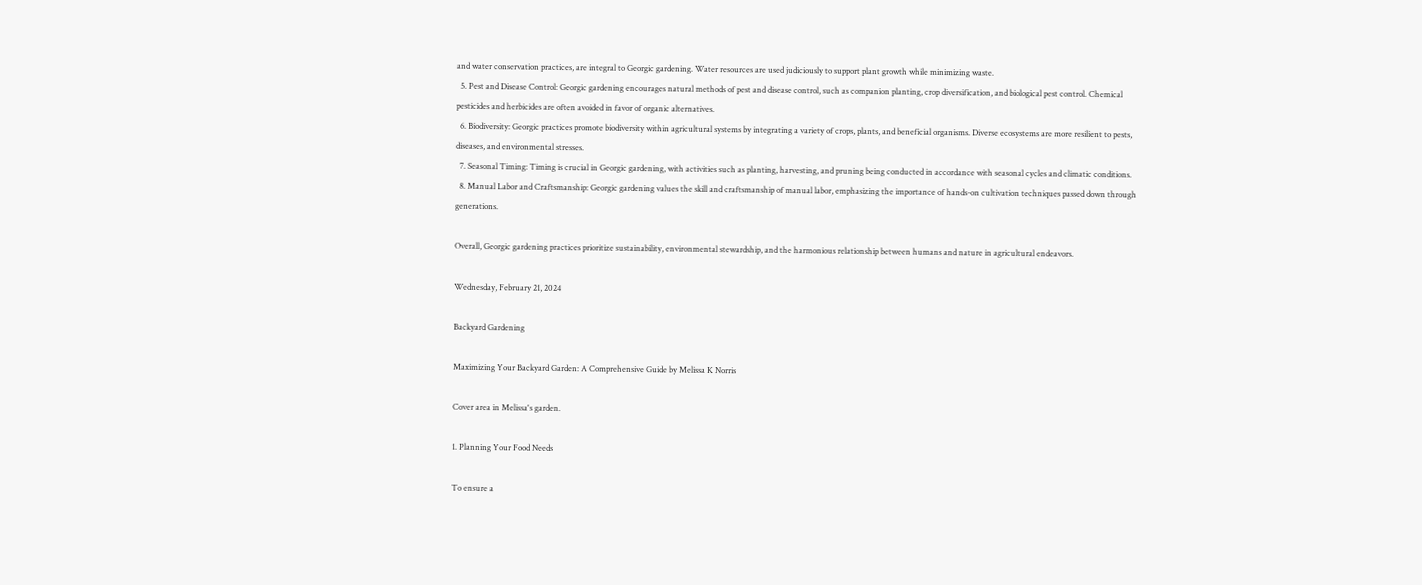and water conservation practices, are integral to Georgic gardening. Water resources are used judiciously to support plant growth while minimizing waste.
  5. Pest and Disease Control: Georgic gardening encourages natural methods of pest and disease control, such as companion planting, crop diversification, and biological pest control. Chemical pesticides and herbicides are often avoided in favor of organic alternatives.
  6. Biodiversity: Georgic practices promote biodiversity within agricultural systems by integrating a variety of crops, plants, and beneficial organisms. Diverse ecosystems are more resilient to pests, diseases, and environmental stresses.
  7. Seasonal Timing: Timing is crucial in Georgic gardening, with activities such as planting, harvesting, and pruning being conducted in accordance with seasonal cycles and climatic conditions.
  8. Manual Labor and Craftsmanship: Georgic gardening values the skill and craftsmanship of manual labor, emphasizing the importance of hands-on cultivation techniques passed down through generations.

Overall, Georgic gardening practices prioritize sustainability, environmental stewardship, and the harmonious relationship between humans and nature in agricultural endeavors.

Wednesday, February 21, 2024

Backyard Gardening

Maximizing Your Backyard Garden: A Comprehensive Guide by Melissa K Norris

Cover area in Melissa's garden.

1. Planning Your Food Needs

To ensure a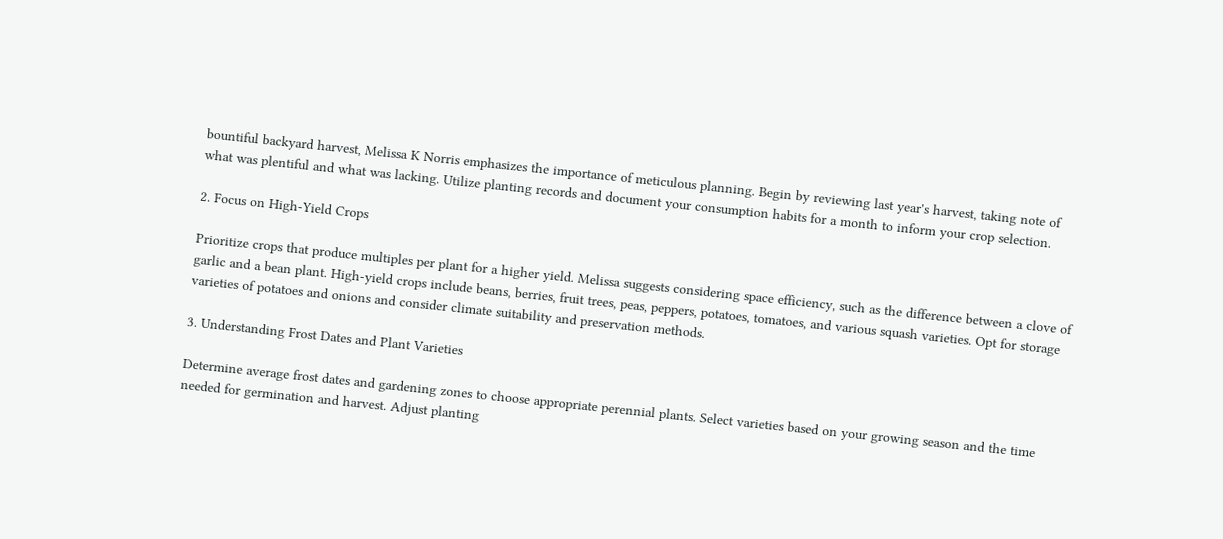bountiful backyard harvest, Melissa K Norris emphasizes the importance of meticulous planning. Begin by reviewing last year's harvest, taking note of what was plentiful and what was lacking. Utilize planting records and document your consumption habits for a month to inform your crop selection.

2. Focus on High-Yield Crops

Prioritize crops that produce multiples per plant for a higher yield. Melissa suggests considering space efficiency, such as the difference between a clove of garlic and a bean plant. High-yield crops include beans, berries, fruit trees, peas, peppers, potatoes, tomatoes, and various squash varieties. Opt for storage varieties of potatoes and onions and consider climate suitability and preservation methods.

3. Understanding Frost Dates and Plant Varieties

Determine average frost dates and gardening zones to choose appropriate perennial plants. Select varieties based on your growing season and the time needed for germination and harvest. Adjust planting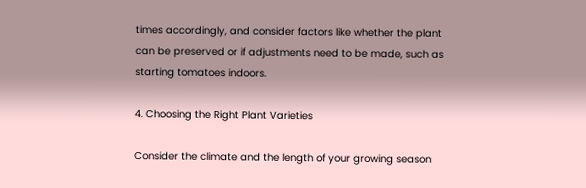times accordingly, and consider factors like whether the plant can be preserved or if adjustments need to be made, such as starting tomatoes indoors.

4. Choosing the Right Plant Varieties

Consider the climate and the length of your growing season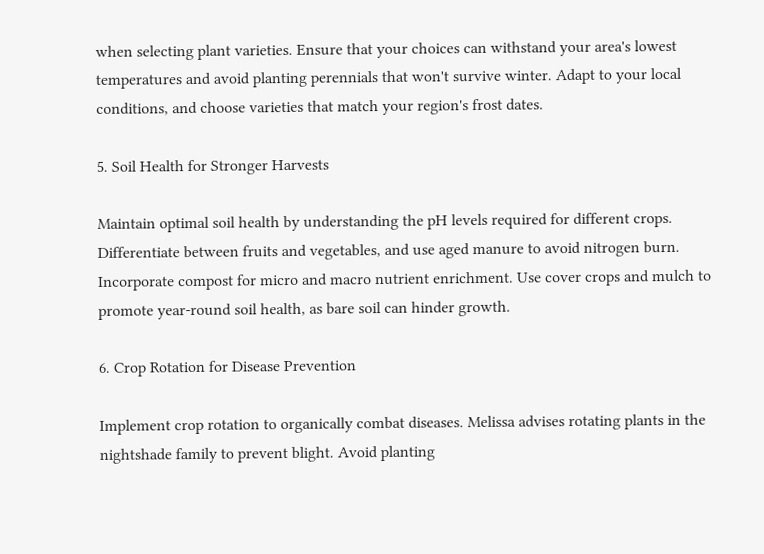when selecting plant varieties. Ensure that your choices can withstand your area's lowest temperatures and avoid planting perennials that won't survive winter. Adapt to your local conditions, and choose varieties that match your region's frost dates.

5. Soil Health for Stronger Harvests

Maintain optimal soil health by understanding the pH levels required for different crops. Differentiate between fruits and vegetables, and use aged manure to avoid nitrogen burn. Incorporate compost for micro and macro nutrient enrichment. Use cover crops and mulch to promote year-round soil health, as bare soil can hinder growth.

6. Crop Rotation for Disease Prevention

Implement crop rotation to organically combat diseases. Melissa advises rotating plants in the nightshade family to prevent blight. Avoid planting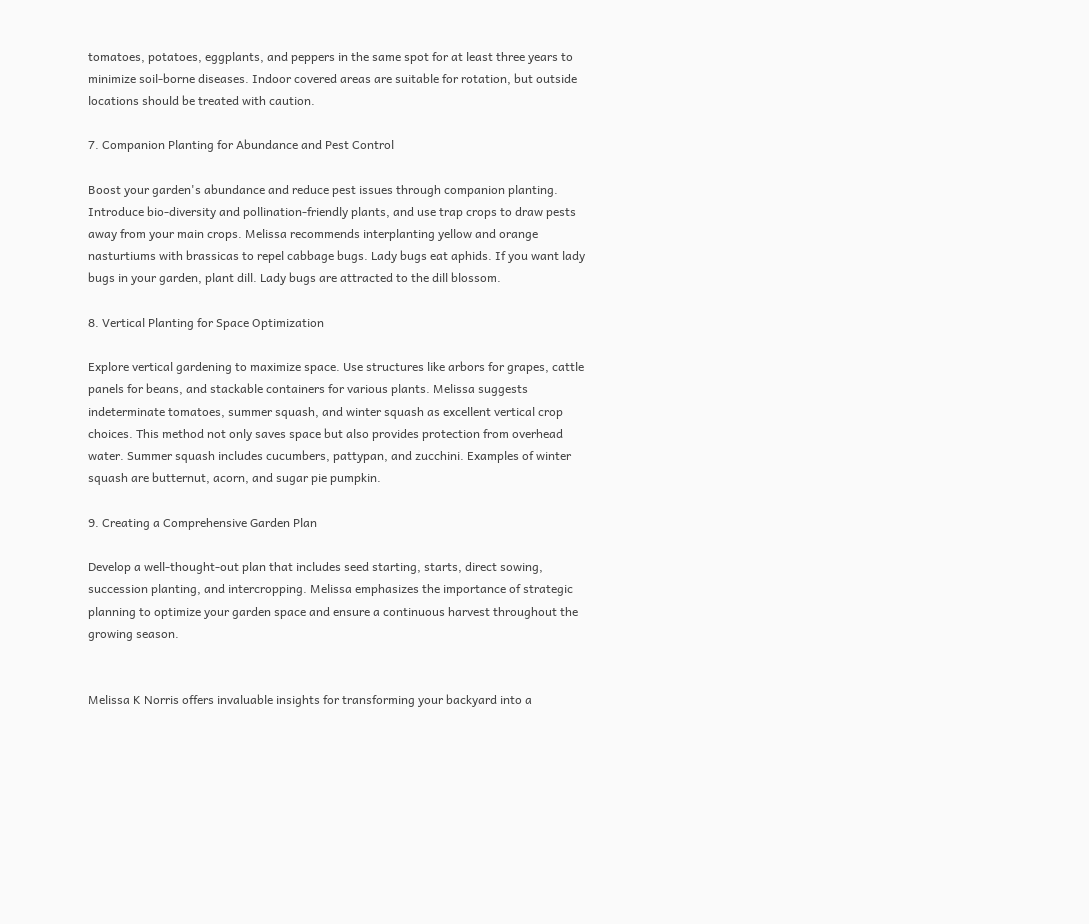tomatoes, potatoes, eggplants, and peppers in the same spot for at least three years to minimize soil-borne diseases. Indoor covered areas are suitable for rotation, but outside locations should be treated with caution.

7. Companion Planting for Abundance and Pest Control

Boost your garden's abundance and reduce pest issues through companion planting. Introduce bio-diversity and pollination-friendly plants, and use trap crops to draw pests away from your main crops. Melissa recommends interplanting yellow and orange nasturtiums with brassicas to repel cabbage bugs. Lady bugs eat aphids. If you want lady bugs in your garden, plant dill. Lady bugs are attracted to the dill blossom.

8. Vertical Planting for Space Optimization

Explore vertical gardening to maximize space. Use structures like arbors for grapes, cattle panels for beans, and stackable containers for various plants. Melissa suggests indeterminate tomatoes, summer squash, and winter squash as excellent vertical crop choices. This method not only saves space but also provides protection from overhead water. Summer squash includes cucumbers, pattypan, and zucchini. Examples of winter squash are butternut, acorn, and sugar pie pumpkin.

9. Creating a Comprehensive Garden Plan

Develop a well-thought-out plan that includes seed starting, starts, direct sowing, succession planting, and intercropping. Melissa emphasizes the importance of strategic planning to optimize your garden space and ensure a continuous harvest throughout the growing season.


Melissa K Norris offers invaluable insights for transforming your backyard into a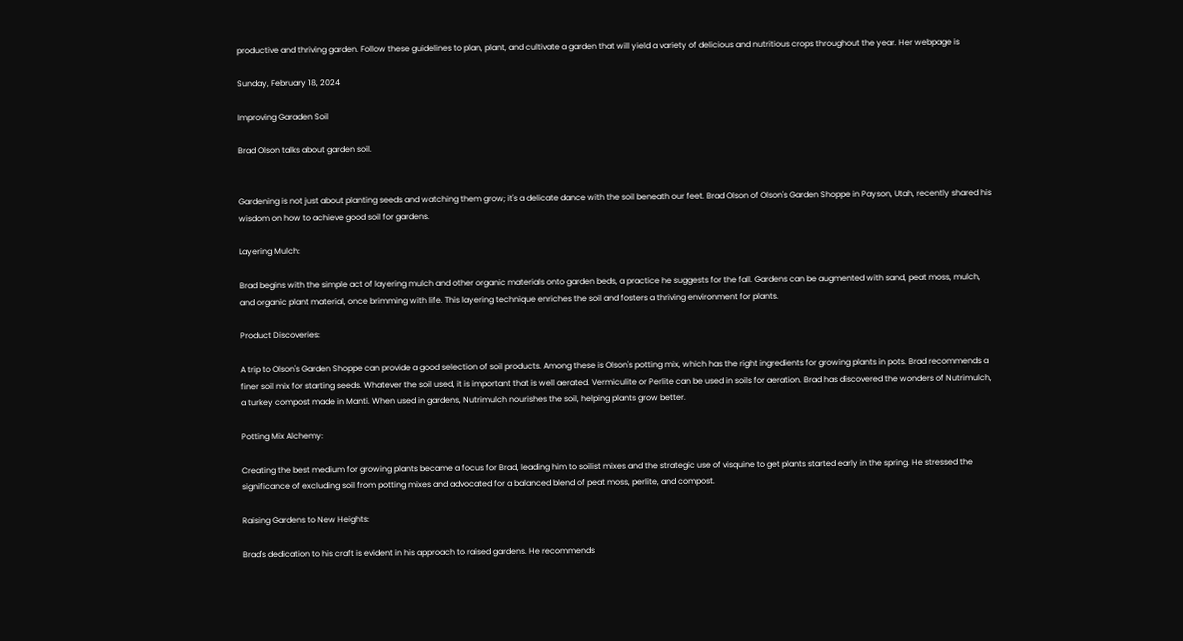productive and thriving garden. Follow these guidelines to plan, plant, and cultivate a garden that will yield a variety of delicious and nutritious crops throughout the year. Her webpage is

Sunday, February 18, 2024

Improving Garaden Soil

Brad Olson talks about garden soil.


Gardening is not just about planting seeds and watching them grow; it's a delicate dance with the soil beneath our feet. Brad Olson of Olson's Garden Shoppe in Payson, Utah, recently shared his wisdom on how to achieve good soil for gardens.

Layering Mulch:

Brad begins with the simple act of layering mulch and other organic materials onto garden beds, a practice he suggests for the fall. Gardens can be augmented with sand, peat moss, mulch, and organic plant material, once brimming with life. This layering technique enriches the soil and fosters a thriving environment for plants.

Product Discoveries:

A trip to Olson's Garden Shoppe can provide a good selection of soil products. Among these is Olson's potting mix, which has the right ingredients for growing plants in pots. Brad recommends a finer soil mix for starting seeds. Whatever the soil used, it is important that is well aerated. Vermiculite or Perlite can be used in soils for aeration. Brad has discovered the wonders of Nutrimulch, a turkey compost made in Manti. When used in gardens, Nutrimulch nourishes the soil, helping plants grow better.

Potting Mix Alchemy:

Creating the best medium for growing plants became a focus for Brad, leading him to soilist mixes and the strategic use of visquine to get plants started early in the spring. He stressed the significance of excluding soil from potting mixes and advocated for a balanced blend of peat moss, perlite, and compost.

Raising Gardens to New Heights:

Brad's dedication to his craft is evident in his approach to raised gardens. He recommends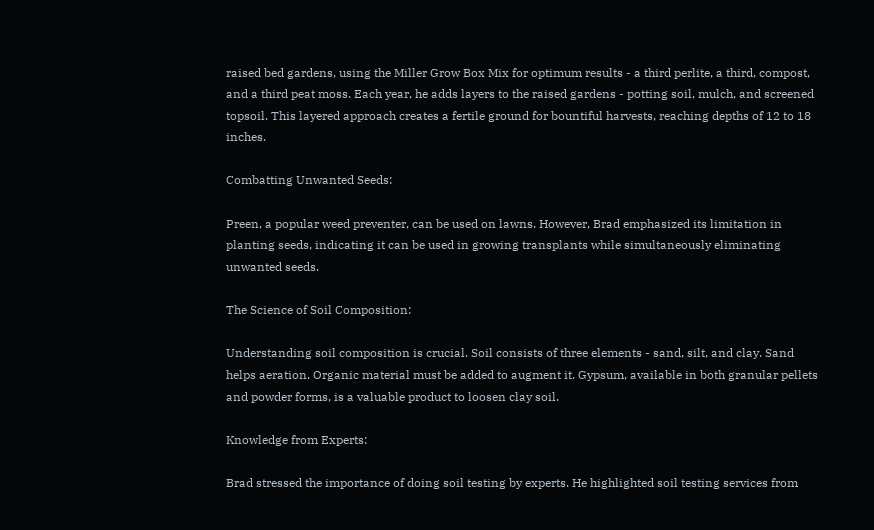raised bed gardens, using the Miller Grow Box Mix for optimum results - a third perlite, a third, compost, and a third peat moss. Each year, he adds layers to the raised gardens - potting soil, mulch, and screened topsoil. This layered approach creates a fertile ground for bountiful harvests, reaching depths of 12 to 18 inches.

Combatting Unwanted Seeds:

Preen, a popular weed preventer, can be used on lawns. However, Brad emphasized its limitation in planting seeds, indicating it can be used in growing transplants while simultaneously eliminating unwanted seeds.

The Science of Soil Composition:

Understanding soil composition is crucial. Soil consists of three elements - sand, silt, and clay. Sand helps aeration. Organic material must be added to augment it. Gypsum, available in both granular pellets and powder forms, is a valuable product to loosen clay soil.

Knowledge from Experts:

Brad stressed the importance of doing soil testing by experts. He highlighted soil testing services from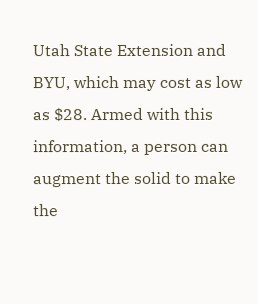Utah State Extension and BYU, which may cost as low as $28. Armed with this information, a person can augment the solid to make the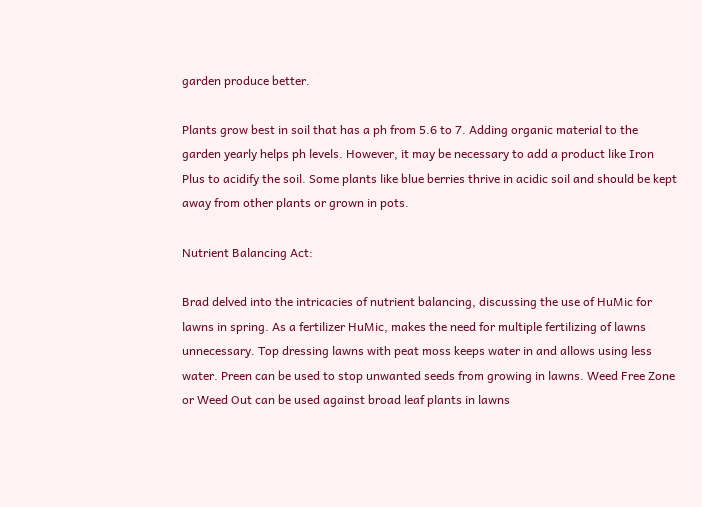garden produce better.

Plants grow best in soil that has a ph from 5.6 to 7. Adding organic material to the garden yearly helps ph levels. However, it may be necessary to add a product like Iron Plus to acidify the soil. Some plants like blue berries thrive in acidic soil and should be kept away from other plants or grown in pots.

Nutrient Balancing Act:

Brad delved into the intricacies of nutrient balancing, discussing the use of HuMic for lawns in spring. As a fertilizer HuMic, makes the need for multiple fertilizing of lawns unnecessary. Top dressing lawns with peat moss keeps water in and allows using less water. Preen can be used to stop unwanted seeds from growing in lawns. Weed Free Zone or Weed Out can be used against broad leaf plants in lawns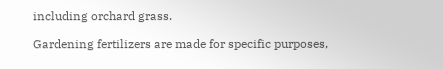including orchard grass.

Gardening fertilizers are made for specific purposes,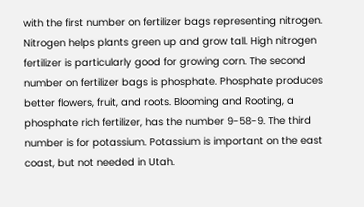with the first number on fertilizer bags representing nitrogen. Nitrogen helps plants green up and grow tall. High nitrogen fertilizer is particularly good for growing corn. The second number on fertilizer bags is phosphate. Phosphate produces better flowers, fruit, and roots. Blooming and Rooting, a phosphate rich fertilizer, has the number 9-58-9. The third number is for potassium. Potassium is important on the east coast, but not needed in Utah.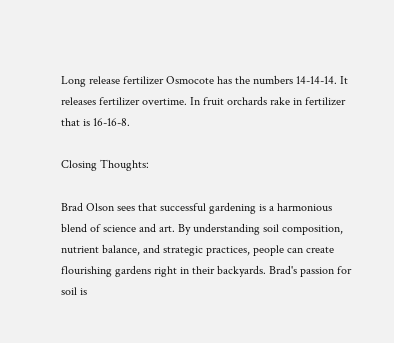Long release fertilizer Osmocote has the numbers 14-14-14. It releases fertilizer overtime. In fruit orchards rake in fertilizer that is 16-16-8.

Closing Thoughts:

Brad Olson sees that successful gardening is a harmonious blend of science and art. By understanding soil composition, nutrient balance, and strategic practices, people can create flourishing gardens right in their backyards. Brad's passion for soil is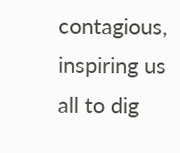contagious, inspiring us all to dig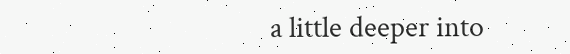a little deeper into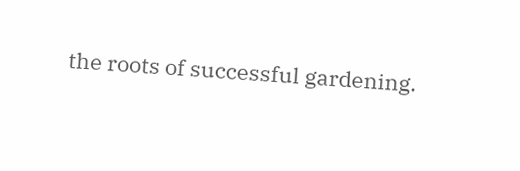the roots of successful gardening.